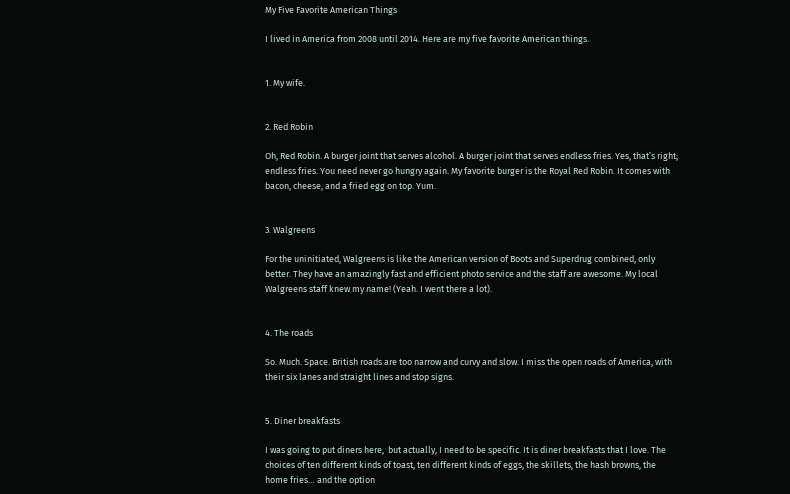My Five Favorite American Things

I lived in America from 2008 until 2014. Here are my five favorite American things.


1. My wife.


2. Red Robin

Oh, Red Robin. A burger joint that serves alcohol. A burger joint that serves endless fries. Yes, that’s right; endless fries. You need never go hungry again. My favorite burger is the Royal Red Robin. It comes with bacon, cheese, and a fried egg on top. Yum.


3. Walgreens

For the uninitiated, Walgreens is like the American version of Boots and Superdrug combined, only better. They have an amazingly fast and efficient photo service and the staff are awesome. My local Walgreens staff knew my name! (Yeah. I went there a lot).


4. The roads

So. Much. Space. British roads are too narrow and curvy and slow. I miss the open roads of America, with their six lanes and straight lines and stop signs.


5. Diner breakfasts

I was going to put diners here,  but actually, I need to be specific. It is diner breakfasts that I love. The choices of ten different kinds of toast, ten different kinds of eggs, the skillets, the hash browns, the home fries… and the option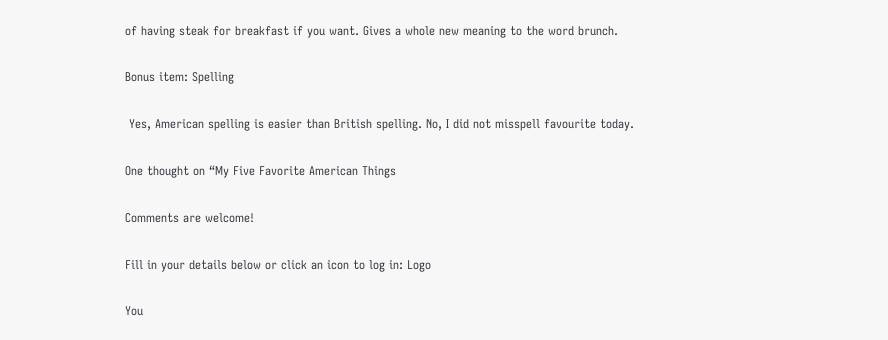of having steak for breakfast if you want. Gives a whole new meaning to the word brunch.

Bonus item: Spelling

 Yes, American spelling is easier than British spelling. No, I did not misspell favourite today.

One thought on “My Five Favorite American Things

Comments are welcome!

Fill in your details below or click an icon to log in: Logo

You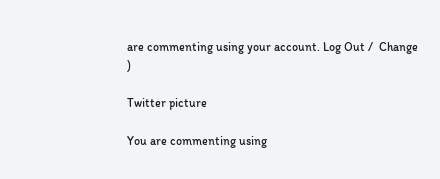are commenting using your account. Log Out /  Change )

Twitter picture

You are commenting using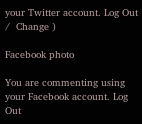your Twitter account. Log Out /  Change )

Facebook photo

You are commenting using your Facebook account. Log Out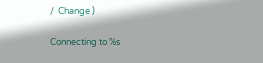/  Change )

Connecting to %s